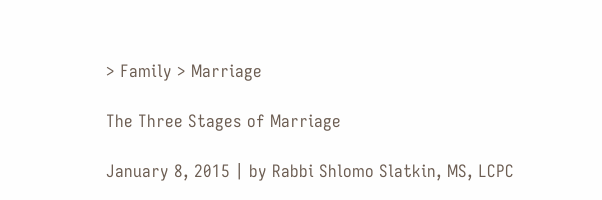> Family > Marriage

The Three Stages of Marriage

January 8, 2015 | by Rabbi Shlomo Slatkin, MS, LCPC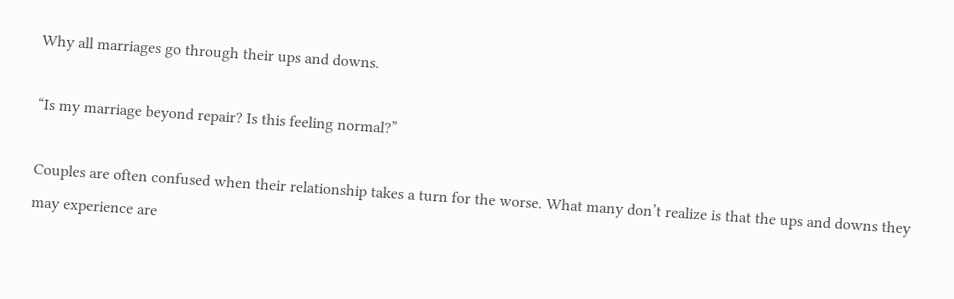Why all marriages go through their ups and downs.

“Is my marriage beyond repair? Is this feeling normal?”

Couples are often confused when their relationship takes a turn for the worse. What many don’t realize is that the ups and downs they may experience are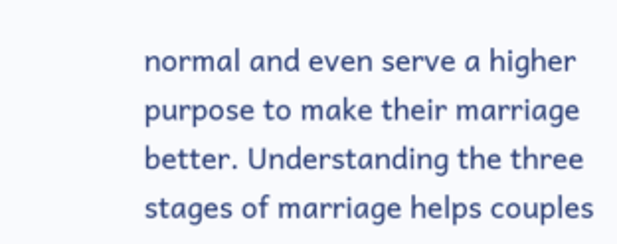normal and even serve a higher purpose to make their marriage better. Understanding the three stages of marriage helps couples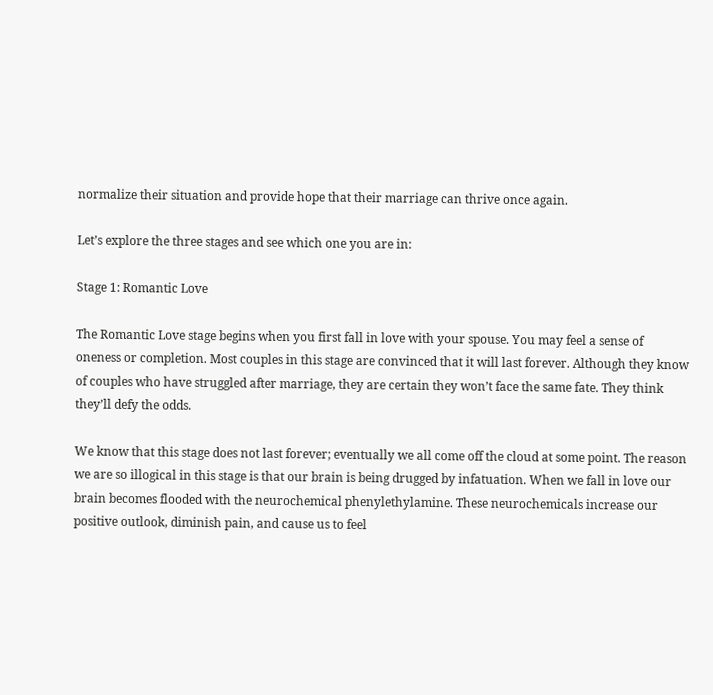normalize their situation and provide hope that their marriage can thrive once again.

Let’s explore the three stages and see which one you are in:

Stage 1: Romantic Love

The Romantic Love stage begins when you first fall in love with your spouse. You may feel a sense of oneness or completion. Most couples in this stage are convinced that it will last forever. Although they know of couples who have struggled after marriage, they are certain they won’t face the same fate. They think they’ll defy the odds.

We know that this stage does not last forever; eventually we all come off the cloud at some point. The reason we are so illogical in this stage is that our brain is being drugged by infatuation. When we fall in love our brain becomes flooded with the neurochemical phenylethylamine. These neurochemicals increase our positive outlook, diminish pain, and cause us to feel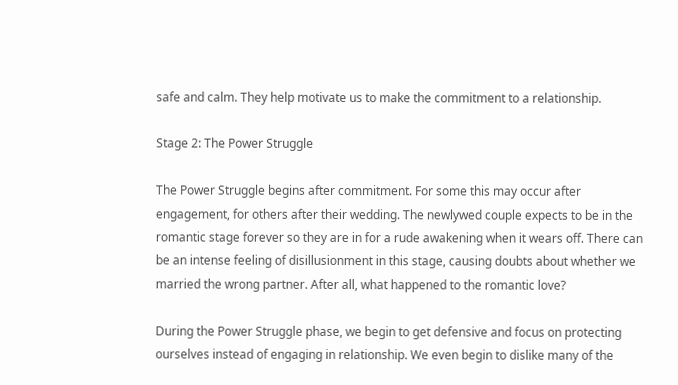safe and calm. They help motivate us to make the commitment to a relationship.

Stage 2: The Power Struggle

The Power Struggle begins after commitment. For some this may occur after engagement, for others after their wedding. The newlywed couple expects to be in the romantic stage forever so they are in for a rude awakening when it wears off. There can be an intense feeling of disillusionment in this stage, causing doubts about whether we married the wrong partner. After all, what happened to the romantic love?

During the Power Struggle phase, we begin to get defensive and focus on protecting ourselves instead of engaging in relationship. We even begin to dislike many of the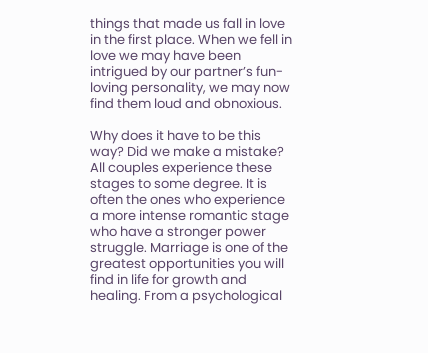things that made us fall in love in the first place. When we fell in love we may have been intrigued by our partner’s fun-loving personality, we may now find them loud and obnoxious.

Why does it have to be this way? Did we make a mistake? All couples experience these stages to some degree. It is often the ones who experience a more intense romantic stage who have a stronger power struggle. Marriage is one of the greatest opportunities you will find in life for growth and healing. From a psychological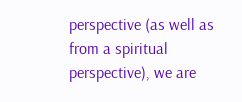perspective (as well as from a spiritual perspective), we are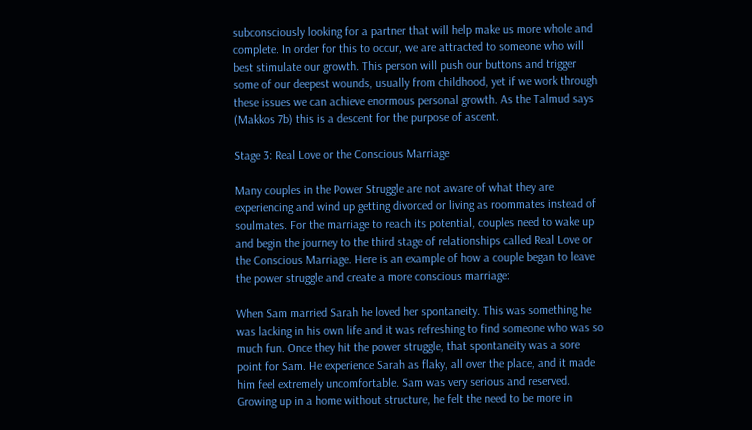subconsciously looking for a partner that will help make us more whole and complete. In order for this to occur, we are attracted to someone who will best stimulate our growth. This person will push our buttons and trigger some of our deepest wounds, usually from childhood, yet if we work through these issues we can achieve enormous personal growth. As the Talmud says (Makkos 7b) this is a descent for the purpose of ascent.

Stage 3: Real Love or the Conscious Marriage

Many couples in the Power Struggle are not aware of what they are experiencing and wind up getting divorced or living as roommates instead of soulmates. For the marriage to reach its potential, couples need to wake up and begin the journey to the third stage of relationships called Real Love or the Conscious Marriage. Here is an example of how a couple began to leave the power struggle and create a more conscious marriage:

When Sam married Sarah he loved her spontaneity. This was something he was lacking in his own life and it was refreshing to find someone who was so much fun. Once they hit the power struggle, that spontaneity was a sore point for Sam. He experience Sarah as flaky, all over the place, and it made him feel extremely uncomfortable. Sam was very serious and reserved. Growing up in a home without structure, he felt the need to be more in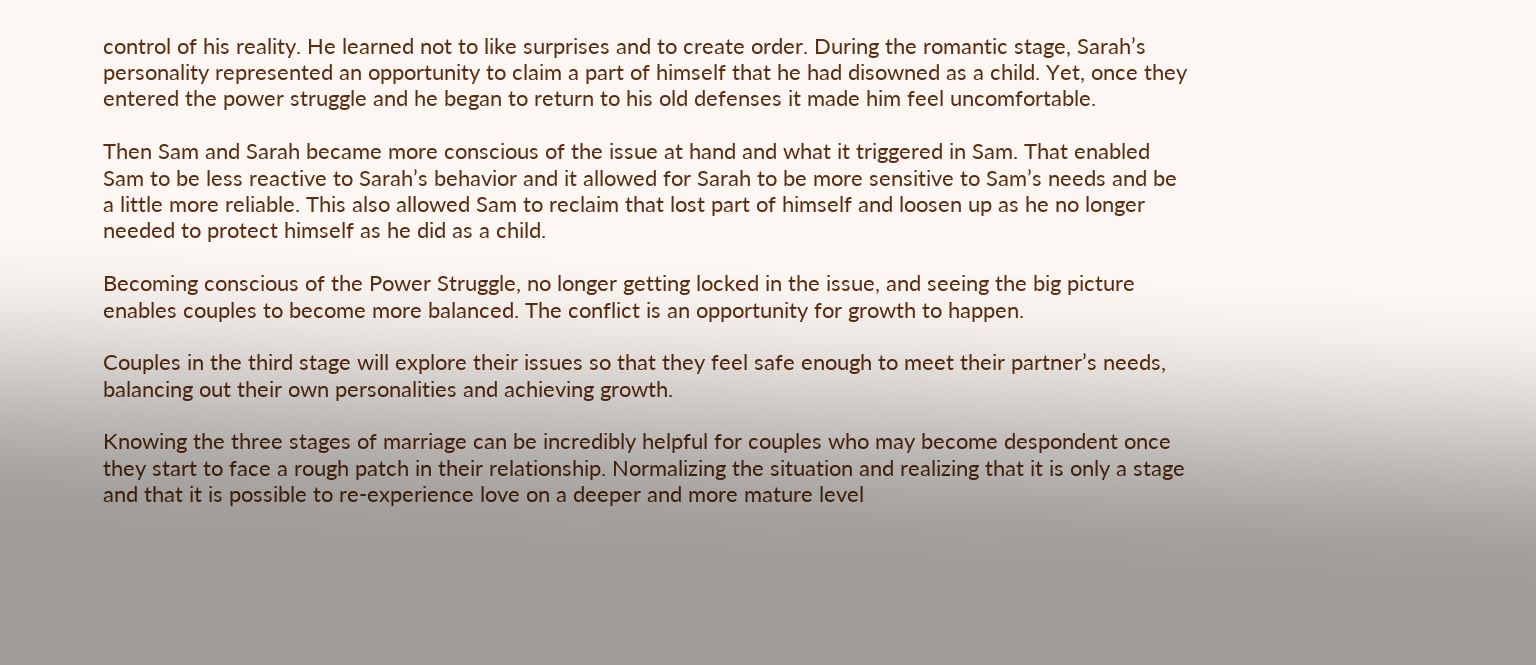control of his reality. He learned not to like surprises and to create order. During the romantic stage, Sarah’s personality represented an opportunity to claim a part of himself that he had disowned as a child. Yet, once they entered the power struggle and he began to return to his old defenses it made him feel uncomfortable.

Then Sam and Sarah became more conscious of the issue at hand and what it triggered in Sam. That enabled Sam to be less reactive to Sarah’s behavior and it allowed for Sarah to be more sensitive to Sam’s needs and be a little more reliable. This also allowed Sam to reclaim that lost part of himself and loosen up as he no longer needed to protect himself as he did as a child.

Becoming conscious of the Power Struggle, no longer getting locked in the issue, and seeing the big picture enables couples to become more balanced. The conflict is an opportunity for growth to happen.

Couples in the third stage will explore their issues so that they feel safe enough to meet their partner’s needs, balancing out their own personalities and achieving growth.

Knowing the three stages of marriage can be incredibly helpful for couples who may become despondent once they start to face a rough patch in their relationship. Normalizing the situation and realizing that it is only a stage and that it is possible to re-experience love on a deeper and more mature level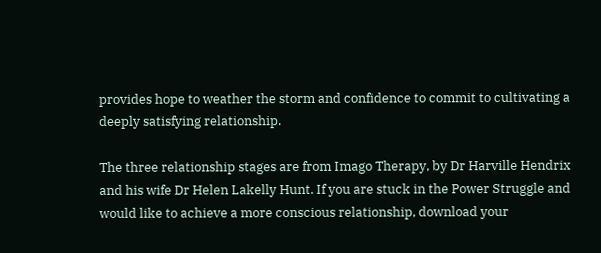provides hope to weather the storm and confidence to commit to cultivating a deeply satisfying relationship.

The three relationship stages are from Imago Therapy, by Dr Harville Hendrix and his wife Dr Helen Lakelly Hunt. If you are stuck in the Power Struggle and would like to achieve a more conscious relationship, download your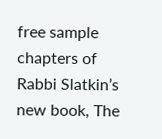free sample chapters of Rabbi Slatkin’s new book, The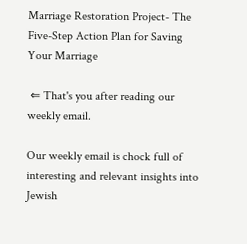Marriage Restoration Project- The Five-Step Action Plan for Saving Your Marriage

 ⇐ That's you after reading our weekly email.

Our weekly email is chock full of interesting and relevant insights into Jewish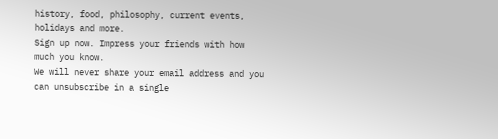history, food, philosophy, current events, holidays and more.
Sign up now. Impress your friends with how much you know.
We will never share your email address and you can unsubscribe in a single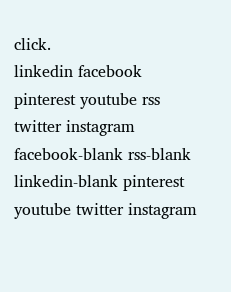click.
linkedin facebook pinterest youtube rss twitter instagram facebook-blank rss-blank linkedin-blank pinterest youtube twitter instagram